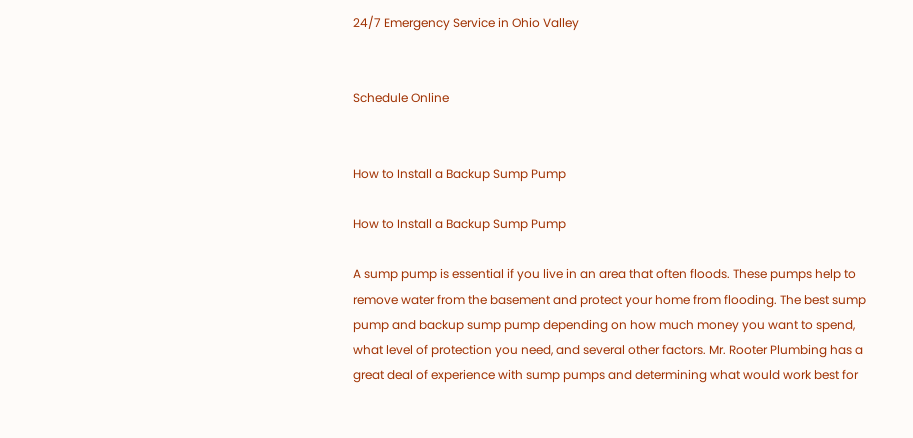24/7 Emergency Service in Ohio Valley


Schedule Online


How to Install a Backup Sump Pump

How to Install a Backup Sump Pump

A sump pump is essential if you live in an area that often floods. These pumps help to remove water from the basement and protect your home from flooding. The best sump pump and backup sump pump depending on how much money you want to spend, what level of protection you need, and several other factors. Mr. Rooter Plumbing has a great deal of experience with sump pumps and determining what would work best for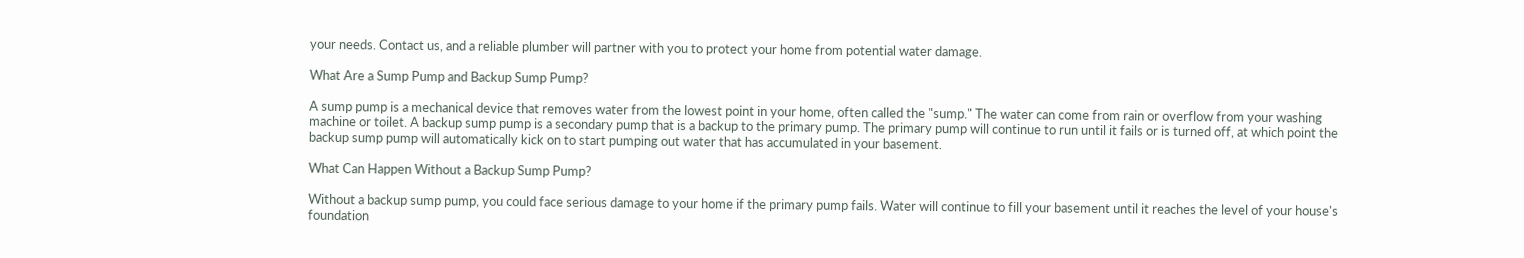your needs. Contact us, and a reliable plumber will partner with you to protect your home from potential water damage.

What Are a Sump Pump and Backup Sump Pump?

A sump pump is a mechanical device that removes water from the lowest point in your home, often called the "sump." The water can come from rain or overflow from your washing machine or toilet. A backup sump pump is a secondary pump that is a backup to the primary pump. The primary pump will continue to run until it fails or is turned off, at which point the backup sump pump will automatically kick on to start pumping out water that has accumulated in your basement.

What Can Happen Without a Backup Sump Pump?

Without a backup sump pump, you could face serious damage to your home if the primary pump fails. Water will continue to fill your basement until it reaches the level of your house's foundation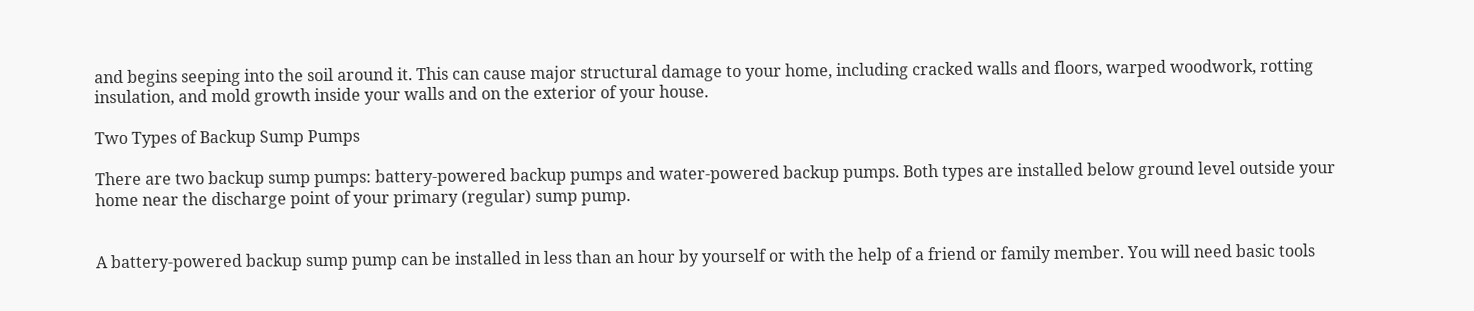and begins seeping into the soil around it. This can cause major structural damage to your home, including cracked walls and floors, warped woodwork, rotting insulation, and mold growth inside your walls and on the exterior of your house.

Two Types of Backup Sump Pumps

There are two backup sump pumps: battery-powered backup pumps and water-powered backup pumps. Both types are installed below ground level outside your home near the discharge point of your primary (regular) sump pump.


A battery-powered backup sump pump can be installed in less than an hour by yourself or with the help of a friend or family member. You will need basic tools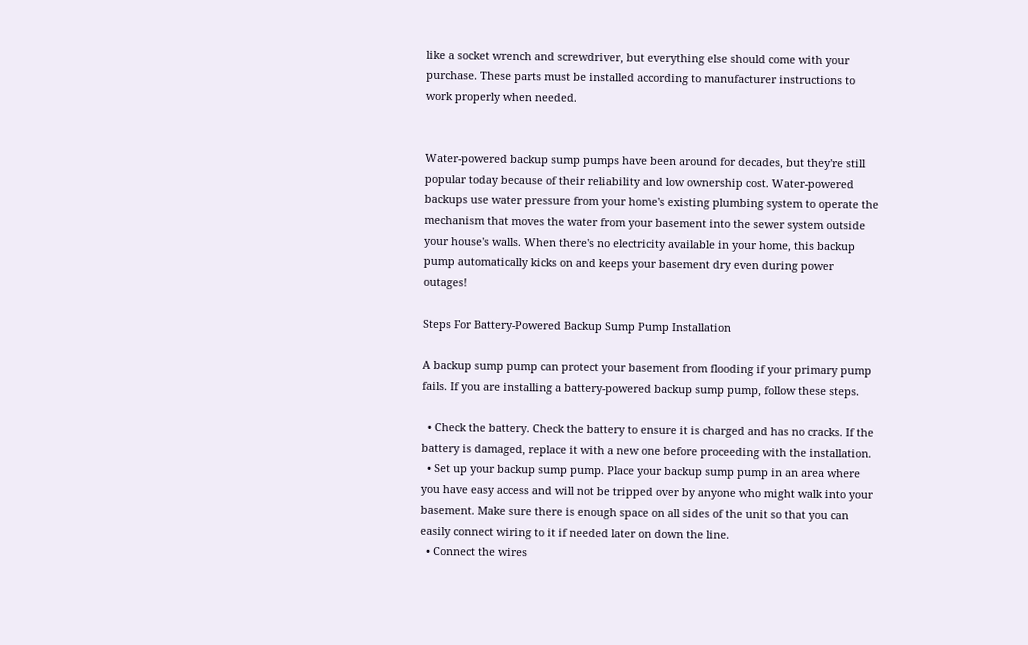like a socket wrench and screwdriver, but everything else should come with your purchase. These parts must be installed according to manufacturer instructions to work properly when needed.


Water-powered backup sump pumps have been around for decades, but they're still popular today because of their reliability and low ownership cost. Water-powered backups use water pressure from your home's existing plumbing system to operate the mechanism that moves the water from your basement into the sewer system outside your house's walls. When there's no electricity available in your home, this backup pump automatically kicks on and keeps your basement dry even during power outages!

Steps For Battery-Powered Backup Sump Pump Installation

A backup sump pump can protect your basement from flooding if your primary pump fails. If you are installing a battery-powered backup sump pump, follow these steps.

  • Check the battery. Check the battery to ensure it is charged and has no cracks. If the battery is damaged, replace it with a new one before proceeding with the installation.
  • Set up your backup sump pump. Place your backup sump pump in an area where you have easy access and will not be tripped over by anyone who might walk into your basement. Make sure there is enough space on all sides of the unit so that you can easily connect wiring to it if needed later on down the line.
  • Connect the wires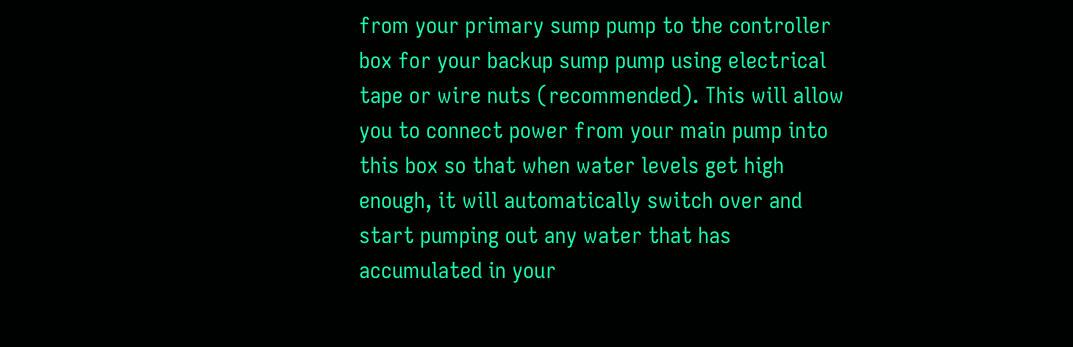from your primary sump pump to the controller box for your backup sump pump using electrical tape or wire nuts (recommended). This will allow you to connect power from your main pump into this box so that when water levels get high enough, it will automatically switch over and start pumping out any water that has accumulated in your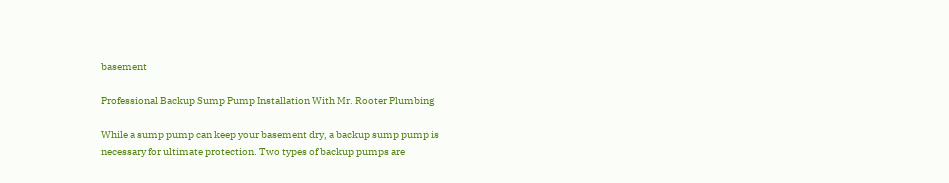basement

Professional Backup Sump Pump Installation With Mr. Rooter Plumbing

While a sump pump can keep your basement dry, a backup sump pump is necessary for ultimate protection. Two types of backup pumps are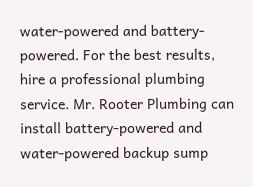water-powered and battery-powered. For the best results, hire a professional plumbing service. Mr. Rooter Plumbing can install battery-powered and water-powered backup sump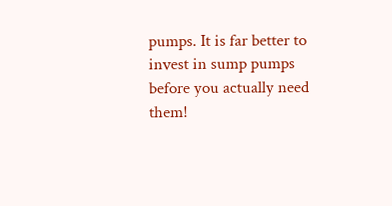pumps. It is far better to invest in sump pumps before you actually need them!